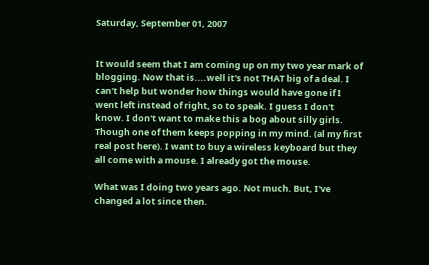Saturday, September 01, 2007


It would seem that I am coming up on my two year mark of blogging. Now that is....well it's not THAT big of a deal. I can't help but wonder how things would have gone if I went left instead of right, so to speak. I guess I don't know. I don't want to make this a bog about silly girls. Though one of them keeps popping in my mind. (al my first real post here). I want to buy a wireless keyboard but they all come with a mouse. I already got the mouse.

What was I doing two years ago. Not much. But, I've changed a lot since then.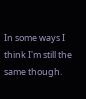In some ways I think I'm still the same though.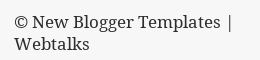© New Blogger Templates | Webtalks